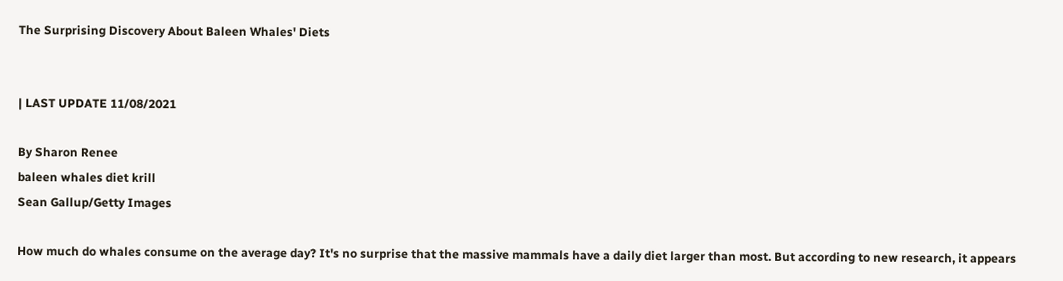The Surprising Discovery About Baleen Whales' Diets


| LAST UPDATE 11/08/2021

By Sharon Renee
baleen whales diet krill
Sean Gallup/Getty Images

How much do whales consume on the average day? It's no surprise that the massive mammals have a daily diet larger than most. But according to new research, it appears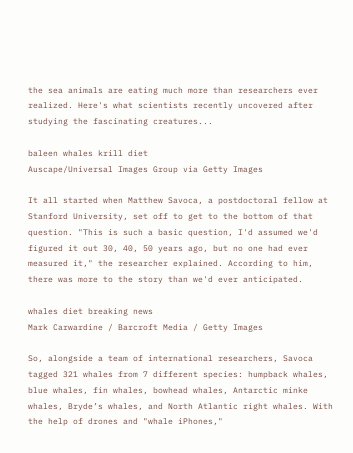the sea animals are eating much more than researchers ever realized. Here's what scientists recently uncovered after studying the fascinating creatures...

baleen whales krill diet
Auscape/Universal Images Group via Getty Images

It all started when Matthew Savoca, a postdoctoral fellow at Stanford University, set off to get to the bottom of that question. "This is such a basic question, I'd assumed we'd figured it out 30, 40, 50 years ago, but no one had ever measured it," the researcher explained. According to him, there was more to the story than we'd ever anticipated.

whales diet breaking news
Mark Carwardine / Barcroft Media / Getty Images

So, alongside a team of international researchers, Savoca tagged 321 whales from 7 different species: humpback whales, blue whales, fin whales, bowhead whales, Antarctic minke whales, Bryde’s whales, and North Atlantic right whales. With the help of drones and "whale iPhones,"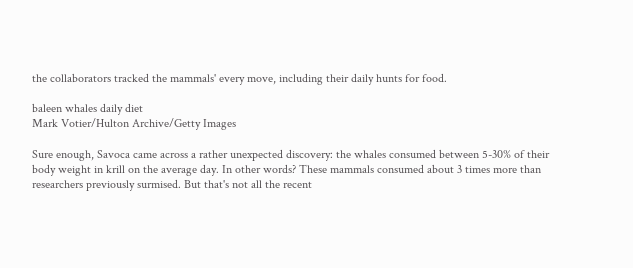the collaborators tracked the mammals' every move, including their daily hunts for food.

baleen whales daily diet
Mark Votier/Hulton Archive/Getty Images

Sure enough, Savoca came across a rather unexpected discovery: the whales consumed between 5-30% of their body weight in krill on the average day. In other words? These mammals consumed about 3 times more than researchers previously surmised. But that's not all the recent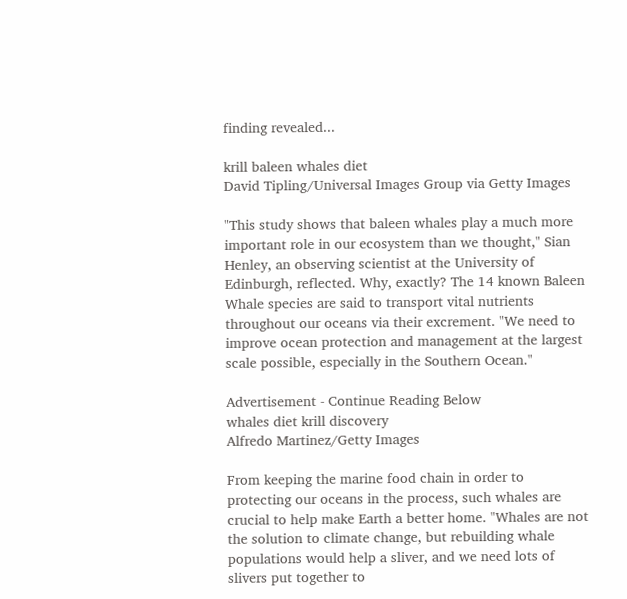finding revealed...

krill baleen whales diet
David Tipling/Universal Images Group via Getty Images

"This study shows that baleen whales play a much more important role in our ecosystem than we thought," Sian Henley, an observing scientist at the University of Edinburgh, reflected. Why, exactly? The 14 known Baleen Whale species are said to transport vital nutrients throughout our oceans via their excrement. "We need to improve ocean protection and management at the largest scale possible, especially in the Southern Ocean."

Advertisement - Continue Reading Below
whales diet krill discovery
Alfredo Martinez/Getty Images

From keeping the marine food chain in order to protecting our oceans in the process, such whales are crucial to help make Earth a better home. "Whales are not the solution to climate change, but rebuilding whale populations would help a sliver, and we need lots of slivers put together to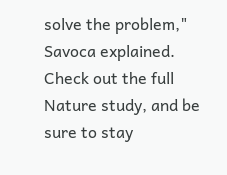solve the problem," Savoca explained. Check out the full Nature study, and be sure to stay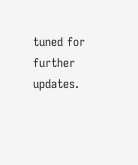tuned for further updates.